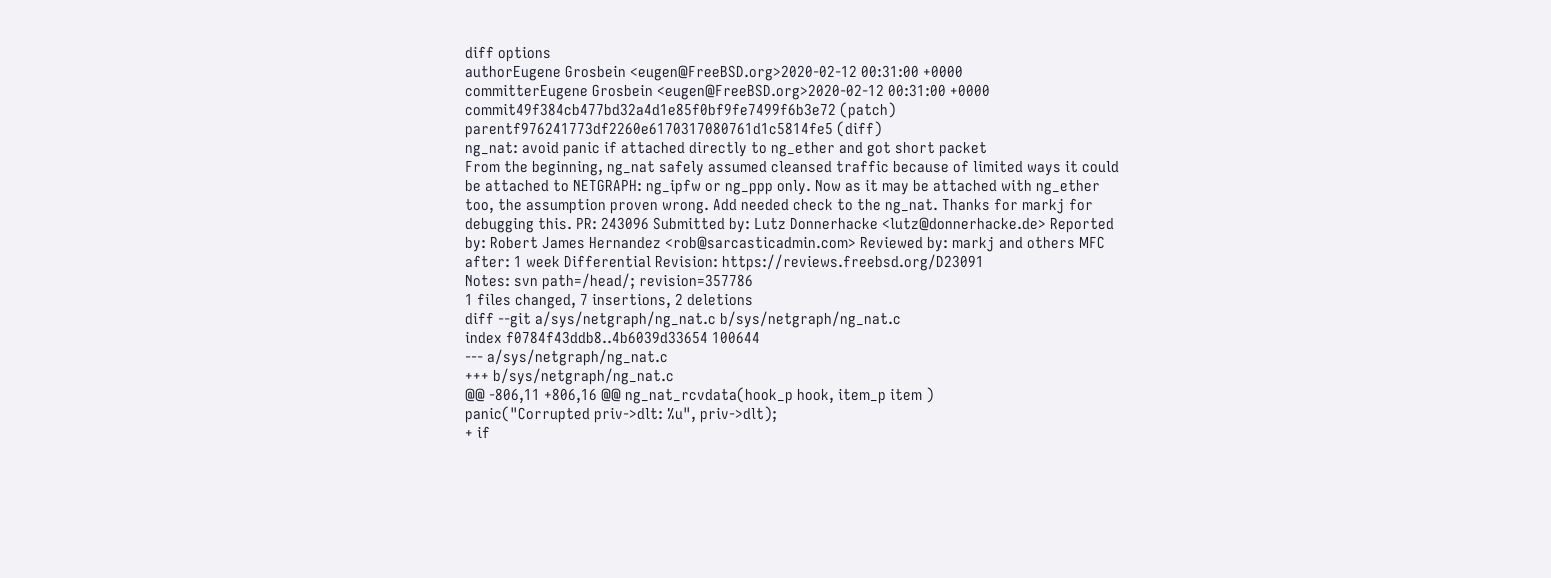diff options
authorEugene Grosbein <eugen@FreeBSD.org>2020-02-12 00:31:00 +0000
committerEugene Grosbein <eugen@FreeBSD.org>2020-02-12 00:31:00 +0000
commit49f384cb477bd32a4d1e85f0bf9fe7499f6b3e72 (patch)
parentf976241773df2260e6170317080761d1c5814fe5 (diff)
ng_nat: avoid panic if attached directly to ng_ether and got short packet
From the beginning, ng_nat safely assumed cleansed traffic because of limited ways it could be attached to NETGRAPH: ng_ipfw or ng_ppp only. Now as it may be attached with ng_ether too, the assumption proven wrong. Add needed check to the ng_nat. Thanks for markj for debugging this. PR: 243096 Submitted by: Lutz Donnerhacke <lutz@donnerhacke.de> Reported by: Robert James Hernandez <rob@sarcasticadmin.com> Reviewed by: markj and others MFC after: 1 week Differential Revision: https://reviews.freebsd.org/D23091
Notes: svn path=/head/; revision=357786
1 files changed, 7 insertions, 2 deletions
diff --git a/sys/netgraph/ng_nat.c b/sys/netgraph/ng_nat.c
index f0784f43ddb8..4b6039d33654 100644
--- a/sys/netgraph/ng_nat.c
+++ b/sys/netgraph/ng_nat.c
@@ -806,11 +806,16 @@ ng_nat_rcvdata(hook_p hook, item_p item )
panic("Corrupted priv->dlt: %u", priv->dlt);
+ if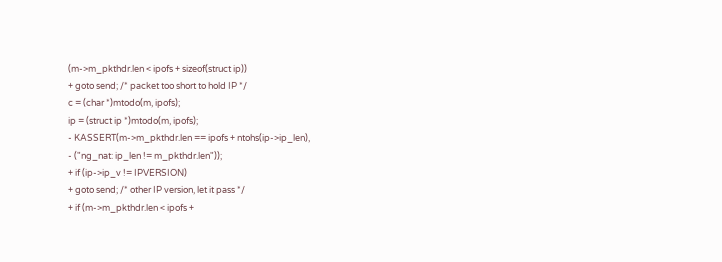(m->m_pkthdr.len < ipofs + sizeof(struct ip))
+ goto send; /* packet too short to hold IP */
c = (char *)mtodo(m, ipofs);
ip = (struct ip *)mtodo(m, ipofs);
- KASSERT(m->m_pkthdr.len == ipofs + ntohs(ip->ip_len),
- ("ng_nat: ip_len != m_pkthdr.len"));
+ if (ip->ip_v != IPVERSION)
+ goto send; /* other IP version, let it pass */
+ if (m->m_pkthdr.len < ipofs +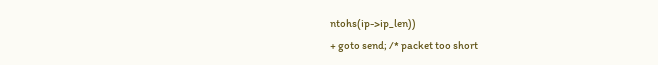ntohs(ip->ip_len))
+ goto send; /* packet too short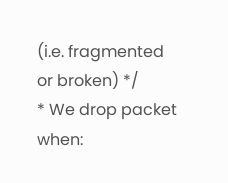(i.e. fragmented or broken) */
* We drop packet when: